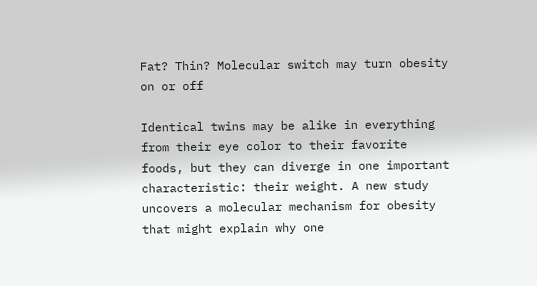Fat? Thin? Molecular switch may turn obesity on or off

Identical twins may be alike in everything from their eye color to their favorite foods, but they can diverge in one important characteristic: their weight. A new study uncovers a molecular mechanism for obesity that might explain why one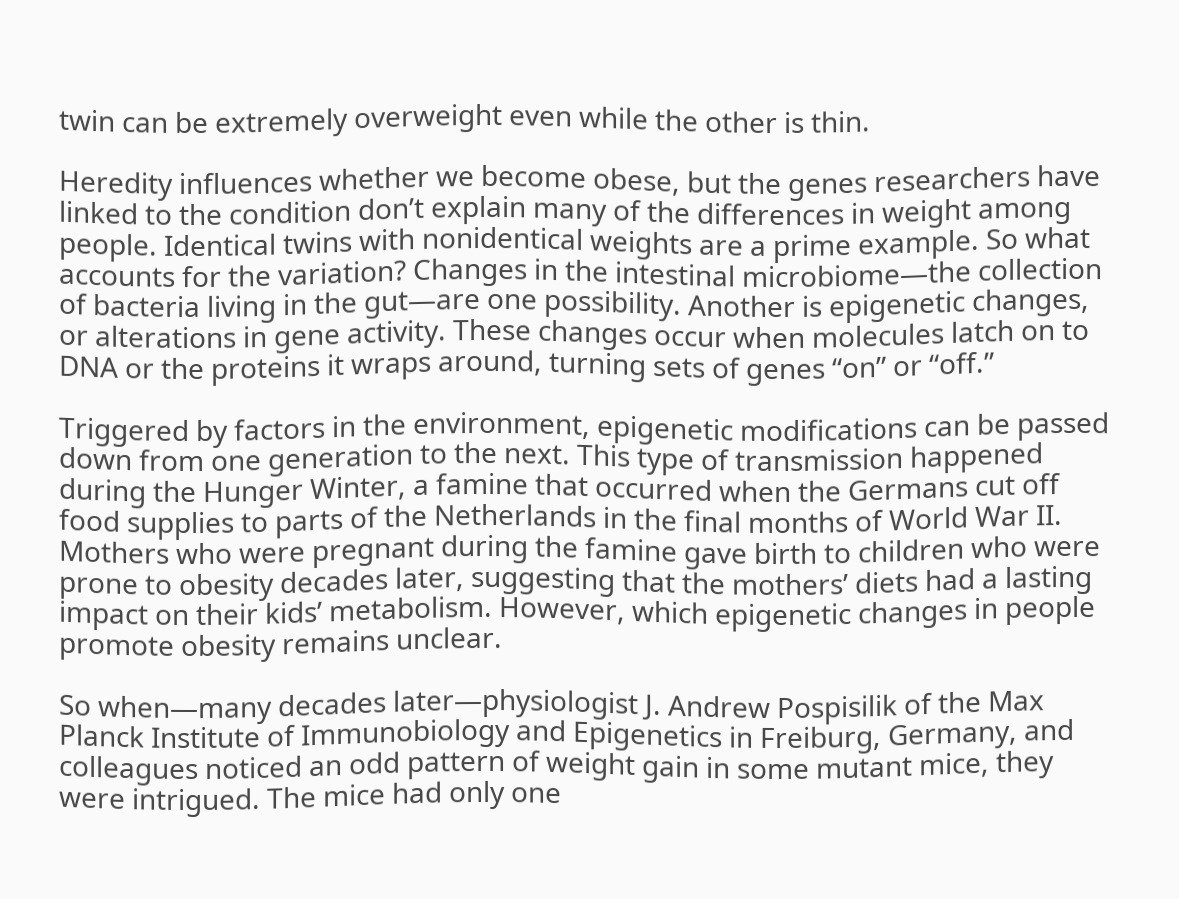twin can be extremely overweight even while the other is thin.

Heredity influences whether we become obese, but the genes researchers have linked to the condition don’t explain many of the differences in weight among people. Identical twins with nonidentical weights are a prime example. So what accounts for the variation? Changes in the intestinal microbiome—the collection of bacteria living in the gut—are one possibility. Another is epigenetic changes, or alterations in gene activity. These changes occur when molecules latch on to DNA or the proteins it wraps around, turning sets of genes “on” or “off.”

Triggered by factors in the environment, epigenetic modifications can be passed down from one generation to the next. This type of transmission happened during the Hunger Winter, a famine that occurred when the Germans cut off food supplies to parts of the Netherlands in the final months of World War II. Mothers who were pregnant during the famine gave birth to children who were prone to obesity decades later, suggesting that the mothers’ diets had a lasting impact on their kids’ metabolism. However, which epigenetic changes in people promote obesity remains unclear.

So when—many decades later—physiologist J. Andrew Pospisilik of the Max Planck Institute of Immunobiology and Epigenetics in Freiburg, Germany, and colleagues noticed an odd pattern of weight gain in some mutant mice, they were intrigued. The mice had only one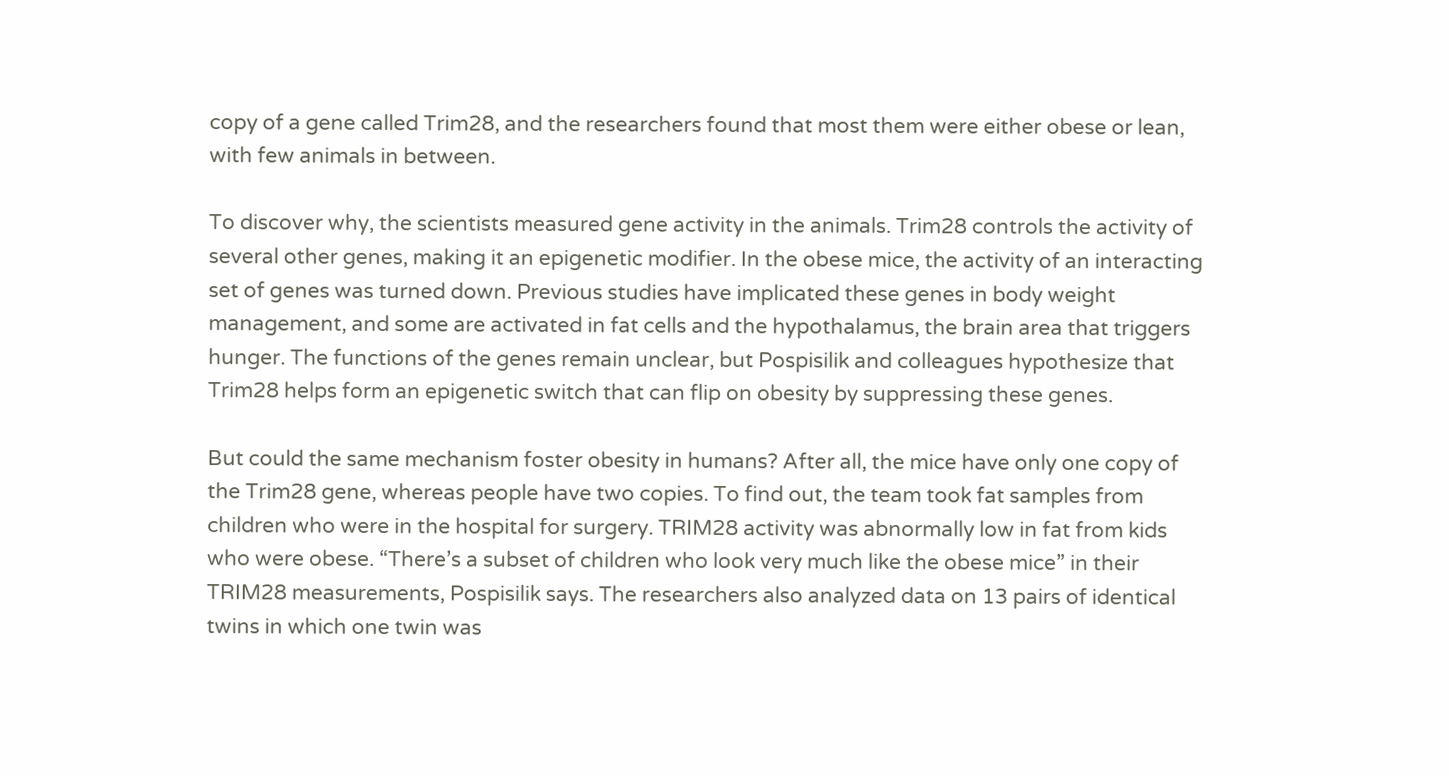copy of a gene called Trim28, and the researchers found that most them were either obese or lean, with few animals in between.

To discover why, the scientists measured gene activity in the animals. Trim28 controls the activity of several other genes, making it an epigenetic modifier. In the obese mice, the activity of an interacting set of genes was turned down. Previous studies have implicated these genes in body weight management, and some are activated in fat cells and the hypothalamus, the brain area that triggers hunger. The functions of the genes remain unclear, but Pospisilik and colleagues hypothesize that Trim28 helps form an epigenetic switch that can flip on obesity by suppressing these genes.

But could the same mechanism foster obesity in humans? After all, the mice have only one copy of the Trim28 gene, whereas people have two copies. To find out, the team took fat samples from children who were in the hospital for surgery. TRIM28 activity was abnormally low in fat from kids who were obese. “There’s a subset of children who look very much like the obese mice” in their TRIM28 measurements, Pospisilik says. The researchers also analyzed data on 13 pairs of identical twins in which one twin was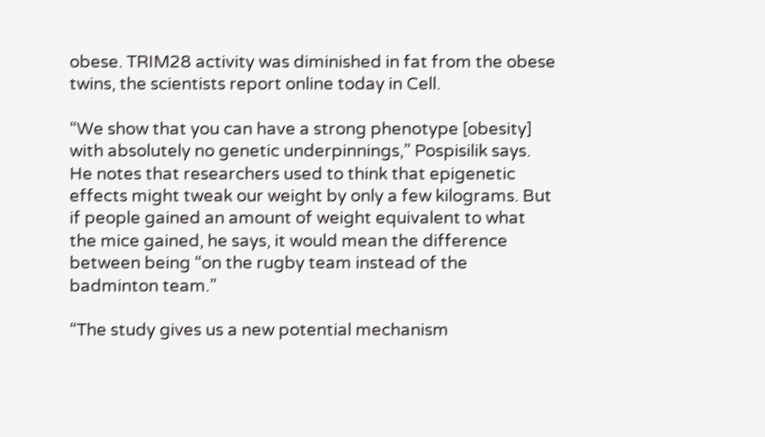obese. TRIM28 activity was diminished in fat from the obese twins, the scientists report online today in Cell.

“We show that you can have a strong phenotype [obesity] with absolutely no genetic underpinnings,” Pospisilik says. He notes that researchers used to think that epigenetic effects might tweak our weight by only a few kilograms. But if people gained an amount of weight equivalent to what the mice gained, he says, it would mean the difference between being “on the rugby team instead of the badminton team.”

“The study gives us a new potential mechanism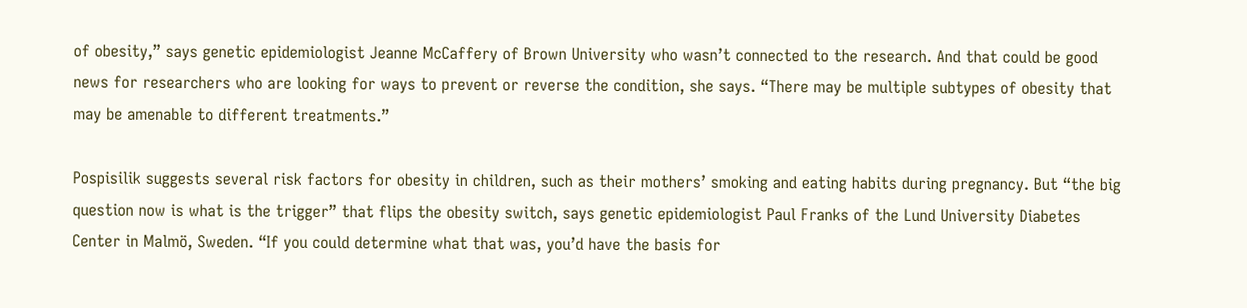of obesity,” says genetic epidemiologist Jeanne McCaffery of Brown University who wasn’t connected to the research. And that could be good news for researchers who are looking for ways to prevent or reverse the condition, she says. “There may be multiple subtypes of obesity that may be amenable to different treatments.”

Pospisilik suggests several risk factors for obesity in children, such as their mothers’ smoking and eating habits during pregnancy. But “the big question now is what is the trigger” that flips the obesity switch, says genetic epidemiologist Paul Franks of the Lund University Diabetes Center in Malmö, Sweden. “If you could determine what that was, you’d have the basis for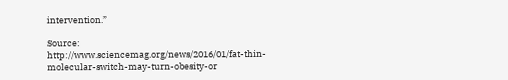intervention.”

Source: http://www.sciencemag.org/news/2016/01/fat-thin-molecular-switch-may-turn-obesity-or